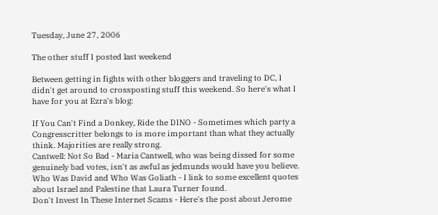Tuesday, June 27, 2006

The other stuff I posted last weekend

Between getting in fights with other bloggers and traveling to DC, I didn't get around to crossposting stuff this weekend. So here's what I have for you at Ezra's blog:

If You Can't Find a Donkey, Ride the DINO - Sometimes which party a Congresscritter belongs to is more important than what they actually think. Majorities are really strong.
Cantwell: Not So Bad - Maria Cantwell, who was being dissed for some genuinely bad votes, isn't as awful as jedmunds would have you believe.
Who Was David and Who Was Goliath - I link to some excellent quotes about Israel and Palestine that Laura Turner found.
Don't Invest In These Internet Scams - Here's the post about Jerome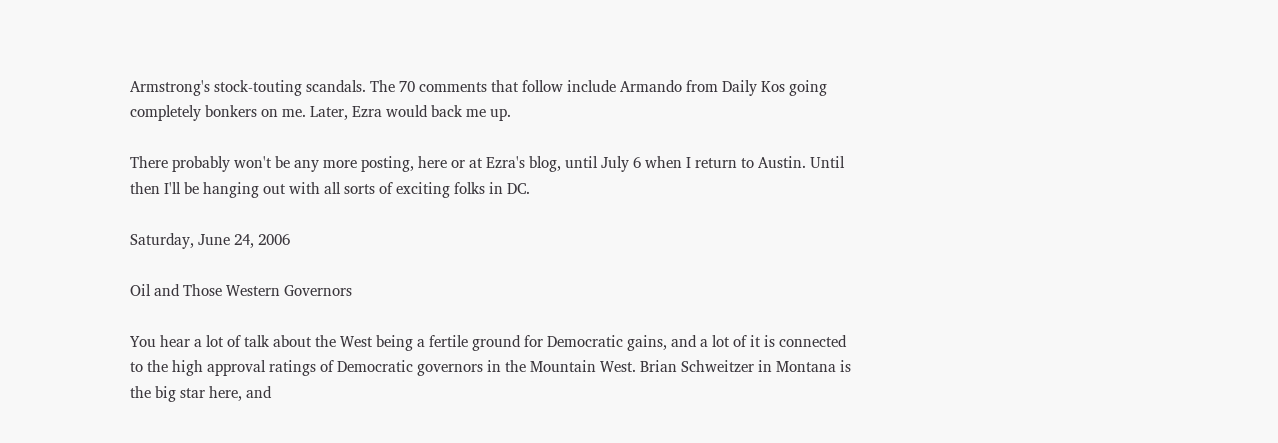Armstrong's stock-touting scandals. The 70 comments that follow include Armando from Daily Kos going completely bonkers on me. Later, Ezra would back me up.

There probably won't be any more posting, here or at Ezra's blog, until July 6 when I return to Austin. Until then I'll be hanging out with all sorts of exciting folks in DC.

Saturday, June 24, 2006

Oil and Those Western Governors

You hear a lot of talk about the West being a fertile ground for Democratic gains, and a lot of it is connected to the high approval ratings of Democratic governors in the Mountain West. Brian Schweitzer in Montana is the big star here, and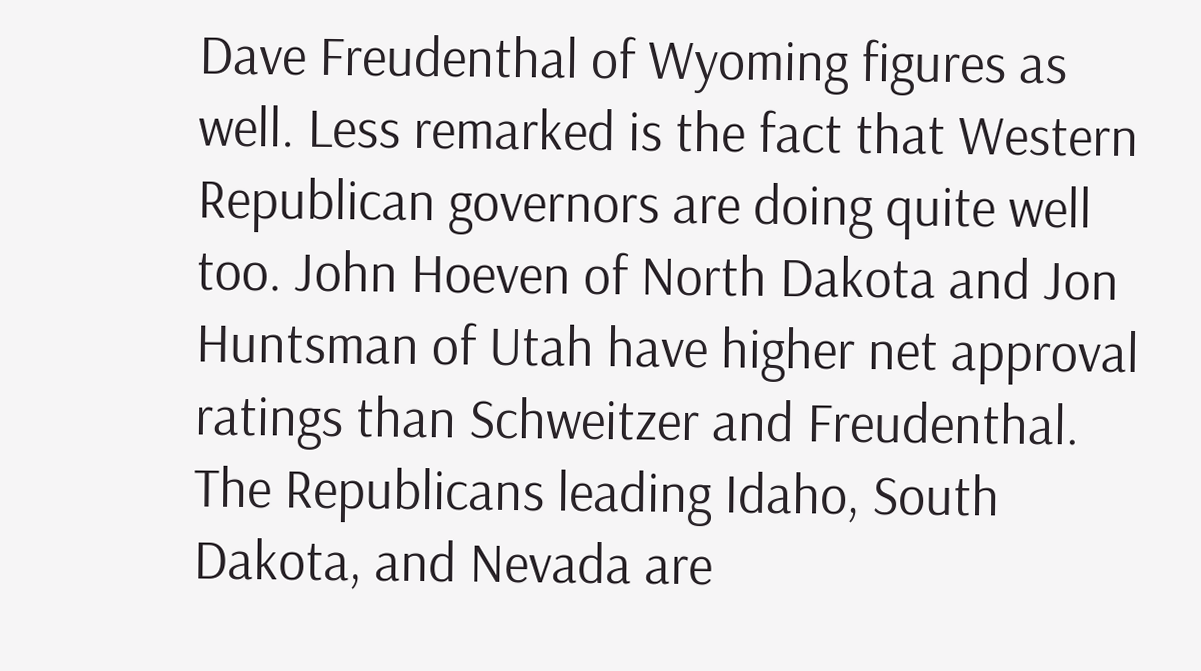Dave Freudenthal of Wyoming figures as well. Less remarked is the fact that Western Republican governors are doing quite well too. John Hoeven of North Dakota and Jon Huntsman of Utah have higher net approval ratings than Schweitzer and Freudenthal. The Republicans leading Idaho, South Dakota, and Nevada are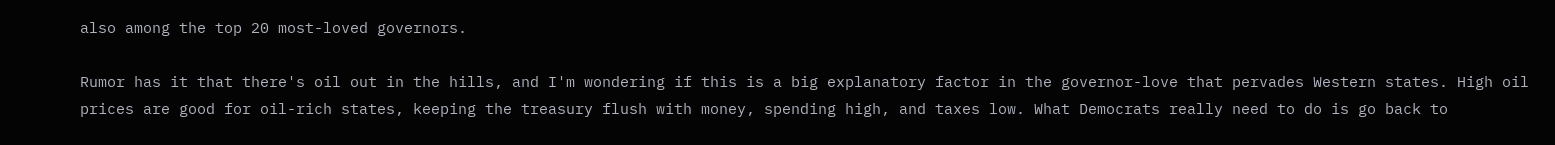also among the top 20 most-loved governors.

Rumor has it that there's oil out in the hills, and I'm wondering if this is a big explanatory factor in the governor-love that pervades Western states. High oil prices are good for oil-rich states, keeping the treasury flush with money, spending high, and taxes low. What Democrats really need to do is go back to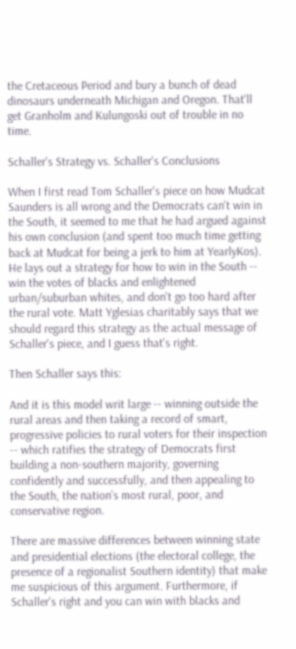the Cretaceous Period and bury a bunch of dead dinosaurs underneath Michigan and Oregon. That'll get Granholm and Kulungoski out of trouble in no time.

Schaller's Strategy vs. Schaller's Conclusions

When I first read Tom Schaller's piece on how Mudcat Saunders is all wrong and the Democrats can't win in the South, it seemed to me that he had argued against his own conclusion (and spent too much time getting back at Mudcat for being a jerk to him at YearlyKos). He lays out a strategy for how to win in the South -- win the votes of blacks and enlightened urban/suburban whites, and don't go too hard after the rural vote. Matt Yglesias charitably says that we should regard this strategy as the actual message of Schaller's piece, and I guess that's right.

Then Schaller says this:

And it is this model writ large -- winning outside the rural areas and then taking a record of smart, progressive policies to rural voters for their inspection -- which ratifies the strategy of Democrats first building a non-southern majority, governing confidently and successfully, and then appealing to the South, the nation’s most rural, poor, and conservative region.

There are massive differences between winning state and presidential elections (the electoral college, the presence of a regionalist Southern identity) that make me suspicious of this argument. Furthermore, if Schaller's right and you can win with blacks and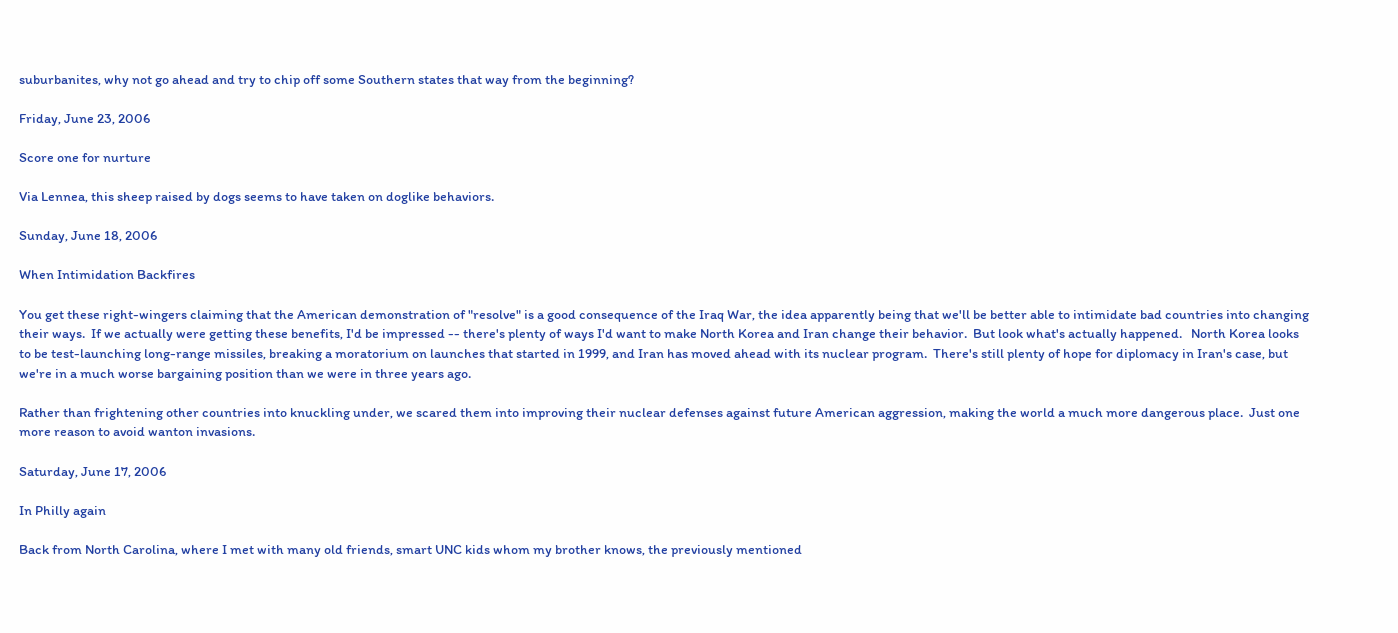suburbanites, why not go ahead and try to chip off some Southern states that way from the beginning?

Friday, June 23, 2006

Score one for nurture

Via Lennea, this sheep raised by dogs seems to have taken on doglike behaviors.

Sunday, June 18, 2006

When Intimidation Backfires

You get these right-wingers claiming that the American demonstration of "resolve" is a good consequence of the Iraq War, the idea apparently being that we'll be better able to intimidate bad countries into changing their ways.  If we actually were getting these benefits, I'd be impressed -- there's plenty of ways I'd want to make North Korea and Iran change their behavior.  But look what's actually happened.   North Korea looks to be test-launching long-range missiles, breaking a moratorium on launches that started in 1999, and Iran has moved ahead with its nuclear program.  There's still plenty of hope for diplomacy in Iran's case, but we're in a much worse bargaining position than we were in three years ago.

Rather than frightening other countries into knuckling under, we scared them into improving their nuclear defenses against future American aggression, making the world a much more dangerous place.  Just one more reason to avoid wanton invasions.

Saturday, June 17, 2006

In Philly again

Back from North Carolina, where I met with many old friends, smart UNC kids whom my brother knows, the previously mentioned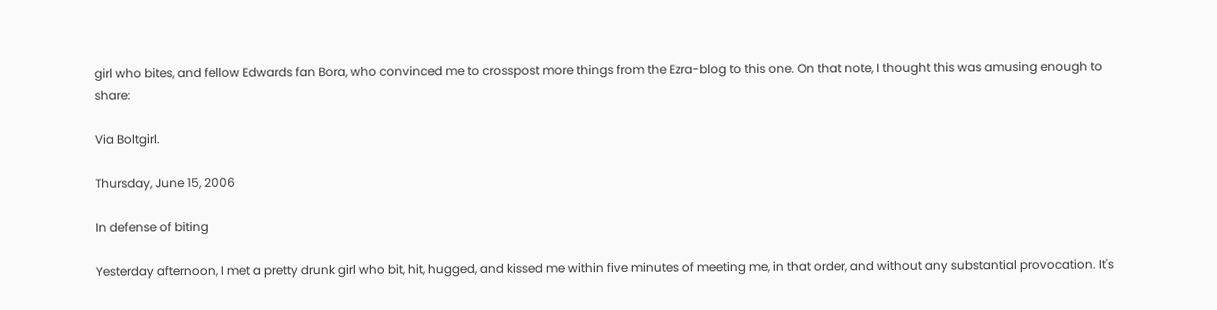girl who bites, and fellow Edwards fan Bora, who convinced me to crosspost more things from the Ezra-blog to this one. On that note, I thought this was amusing enough to share:

Via Boltgirl.

Thursday, June 15, 2006

In defense of biting

Yesterday afternoon, I met a pretty drunk girl who bit, hit, hugged, and kissed me within five minutes of meeting me, in that order, and without any substantial provocation. It's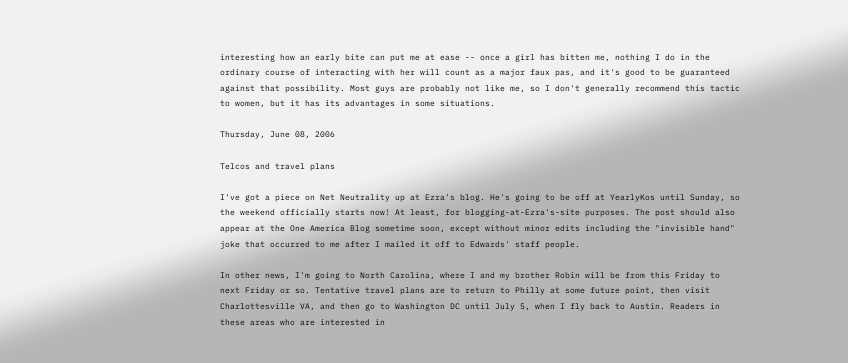interesting how an early bite can put me at ease -- once a girl has bitten me, nothing I do in the ordinary course of interacting with her will count as a major faux pas, and it's good to be guaranteed against that possibility. Most guys are probably not like me, so I don't generally recommend this tactic to women, but it has its advantages in some situations.

Thursday, June 08, 2006

Telcos and travel plans

I've got a piece on Net Neutrality up at Ezra's blog. He's going to be off at YearlyKos until Sunday, so the weekend officially starts now! At least, for blogging-at-Ezra's-site purposes. The post should also appear at the One America Blog sometime soon, except without minor edits including the "invisible hand" joke that occurred to me after I mailed it off to Edwards' staff people.

In other news, I'm going to North Carolina, where I and my brother Robin will be from this Friday to next Friday or so. Tentative travel plans are to return to Philly at some future point, then visit Charlottesville VA, and then go to Washington DC until July 5, when I fly back to Austin. Readers in these areas who are interested in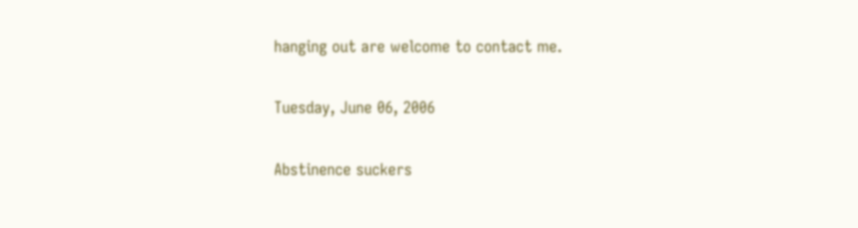hanging out are welcome to contact me.

Tuesday, June 06, 2006

Abstinence suckers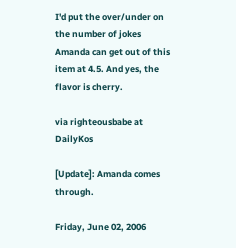I'd put the over/under on the number of jokes Amanda can get out of this item at 4.5. And yes, the flavor is cherry.

via righteousbabe at DailyKos

[Update]: Amanda comes through.

Friday, June 02, 2006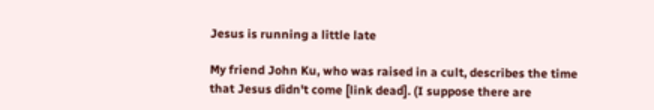Jesus is running a little late

My friend John Ku, who was raised in a cult, describes the time that Jesus didn't come [link dead]. (I suppose there are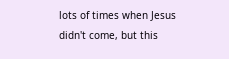lots of times when Jesus didn't come, but this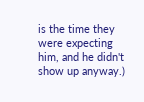is the time they were expecting him, and he didn't show up anyway.)